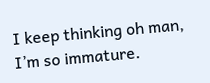I keep thinking oh man, I’m so immature.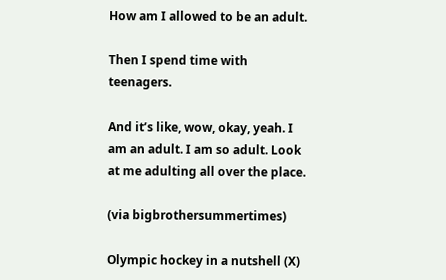How am I allowed to be an adult.

Then I spend time with teenagers.

And it’s like, wow, okay, yeah. I am an adult. I am so adult. Look at me adulting all over the place.

(via bigbrothersummertimes)

Olympic hockey in a nutshell (X)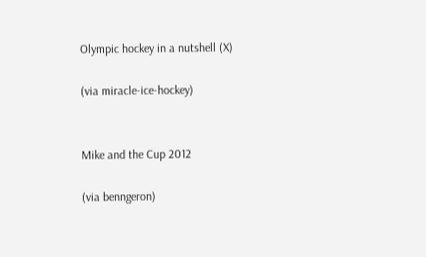Olympic hockey in a nutshell (X)

(via miracle-ice-hockey)


Mike and the Cup 2012

(via benngeron)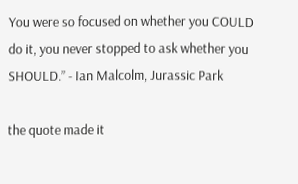You were so focused on whether you COULD do it, you never stopped to ask whether you SHOULD.” - Ian Malcolm, Jurassic Park

the quote made it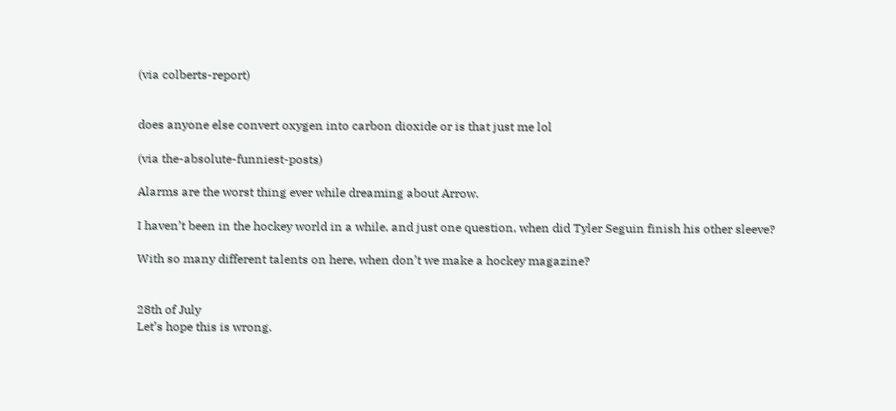(via colberts-report)


does anyone else convert oxygen into carbon dioxide or is that just me lol

(via the-absolute-funniest-posts)

Alarms are the worst thing ever while dreaming about Arrow.

I haven’t been in the hockey world in a while, and just one question, when did Tyler Seguin finish his other sleeve?

With so many different talents on here, when don’t we make a hockey magazine?


28th of July
Let’s hope this is wrong.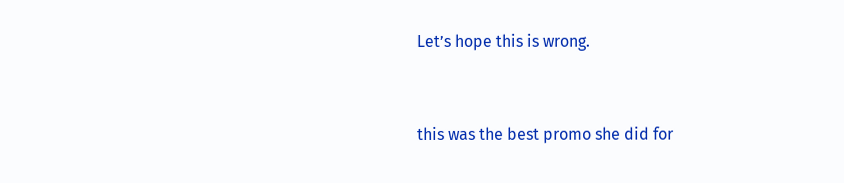Let’s hope this is wrong.


this was the best promo she did for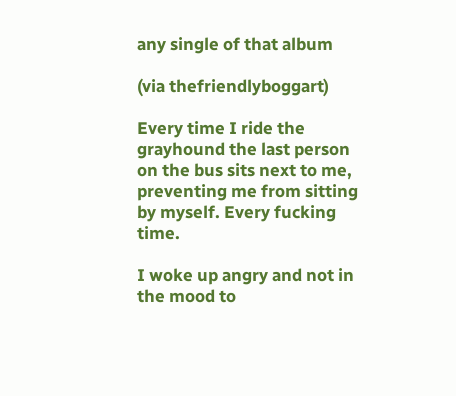any single of that album

(via thefriendlyboggart)

Every time I ride the grayhound the last person on the bus sits next to me, preventing me from sitting by myself. Every fucking time.

I woke up angry and not in the mood to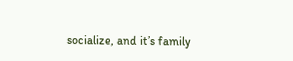socialize, and it’s family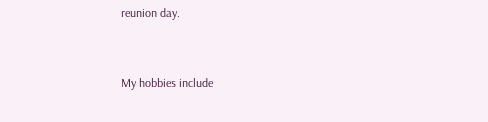reunion day.


My hobbies include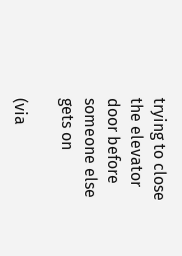trying to close the elevator door before someone else gets on

(via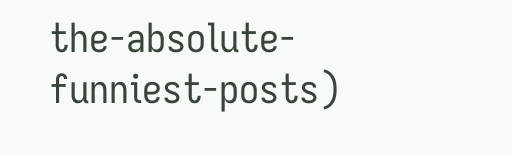the-absolute-funniest-posts)